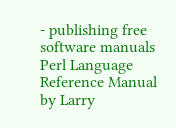- publishing free software manuals
Perl Language Reference Manual
by Larry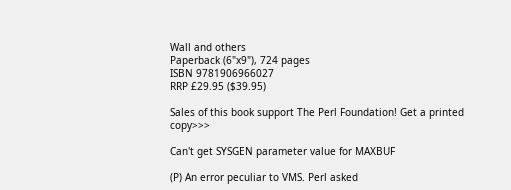Wall and others
Paperback (6"x9"), 724 pages
ISBN 9781906966027
RRP £29.95 ($39.95)

Sales of this book support The Perl Foundation! Get a printed copy>>>

Can't get SYSGEN parameter value for MAXBUF

(P) An error peculiar to VMS. Perl asked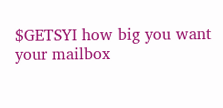$GETSYI how big you want your mailbox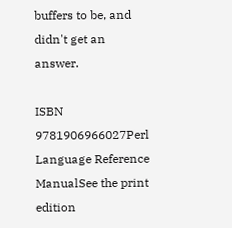buffers to be, and didn't get an answer.

ISBN 9781906966027Perl Language Reference ManualSee the print edition